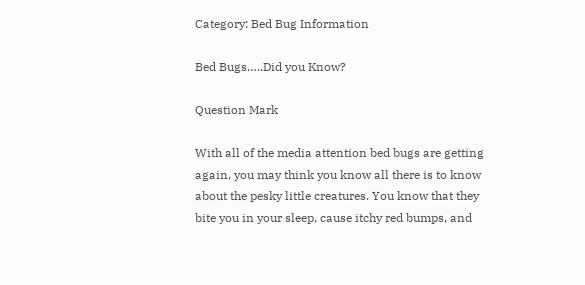Category: Bed Bug Information

Bed Bugs…..Did you Know?

Question Mark

With all of the media attention bed bugs are getting again, you may think you know all there is to know about the pesky little creatures. You know that they bite you in your sleep, cause itchy red bumps, and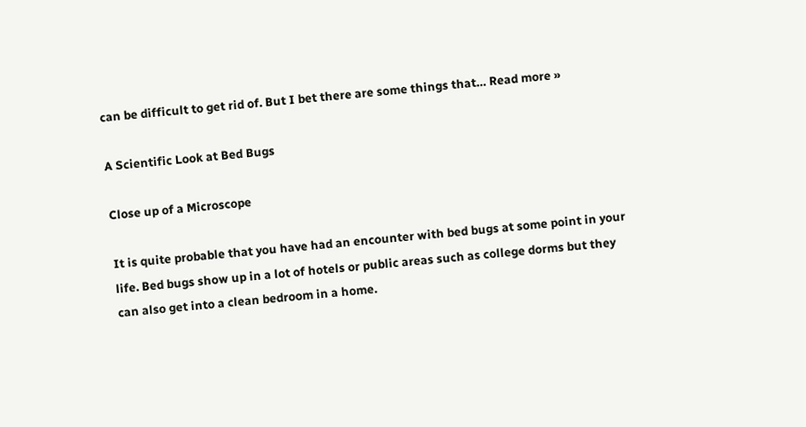can be difficult to get rid of. But I bet there are some things that… Read more »

A Scientific Look at Bed Bugs

Close up of a Microscope

It is quite probable that you have had an encounter with bed bugs at some point in your life. Bed bugs show up in a lot of hotels or public areas such as college dorms but they can also get into a clean bedroom in a home.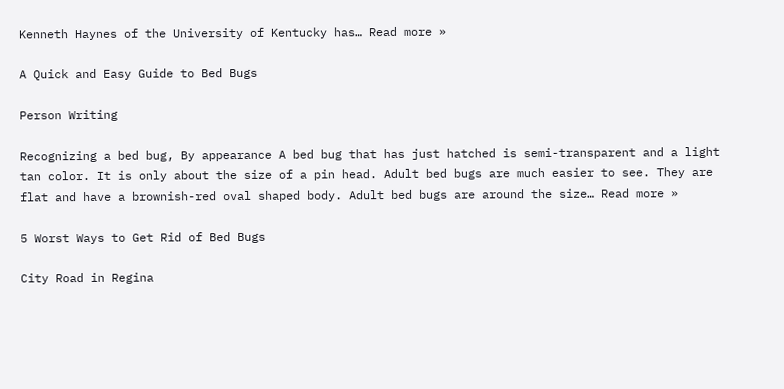Kenneth Haynes of the University of Kentucky has… Read more »

A Quick and Easy Guide to Bed Bugs

Person Writing

Recognizing a bed bug, By appearance A bed bug that has just hatched is semi-transparent and a light tan color. It is only about the size of a pin head. Adult bed bugs are much easier to see. They are flat and have a brownish-red oval shaped body. Adult bed bugs are around the size… Read more »

5 Worst Ways to Get Rid of Bed Bugs

City Road in Regina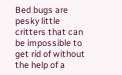Bed bugs are pesky little critters that can be impossible to get rid of without the help of a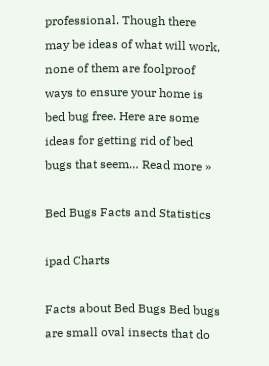professional. Though there may be ideas of what will work, none of them are foolproof ways to ensure your home is bed bug free. Here are some ideas for getting rid of bed bugs that seem… Read more »

Bed Bugs Facts and Statistics

ipad Charts

Facts about Bed Bugs Bed bugs are small oval insects that do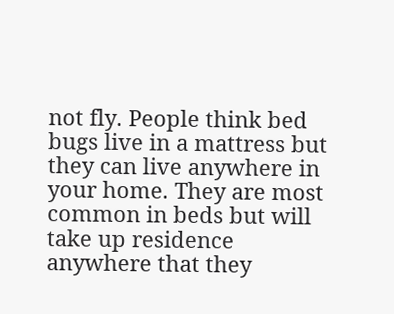not fly. People think bed bugs live in a mattress but they can live anywhere in your home. They are most common in beds but will take up residence anywhere that they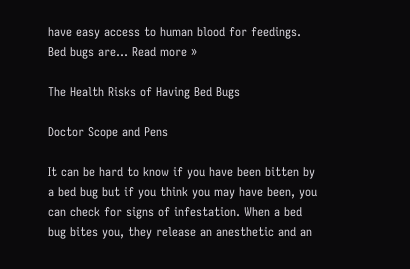have easy access to human blood for feedings. Bed bugs are… Read more »

The Health Risks of Having Bed Bugs

Doctor Scope and Pens

It can be hard to know if you have been bitten by a bed bug but if you think you may have been, you can check for signs of infestation. When a bed bug bites you, they release an anesthetic and an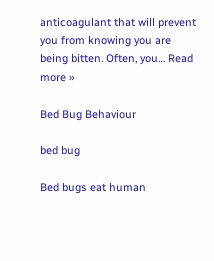anticoagulant that will prevent you from knowing you are being bitten. Often, you… Read more »

Bed Bug Behaviour

bed bug

Bed bugs eat human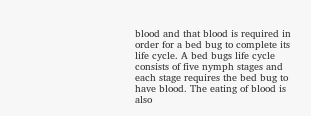blood and that blood is required in order for a bed bug to complete its life cycle. A bed bugs life cycle consists of five nymph stages and each stage requires the bed bug to have blood. The eating of blood is also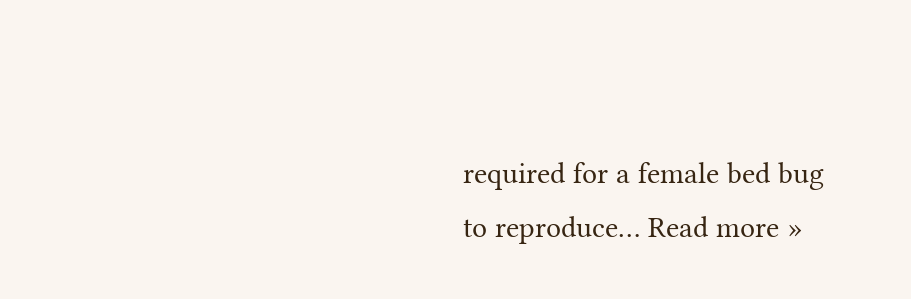required for a female bed bug to reproduce… Read more »